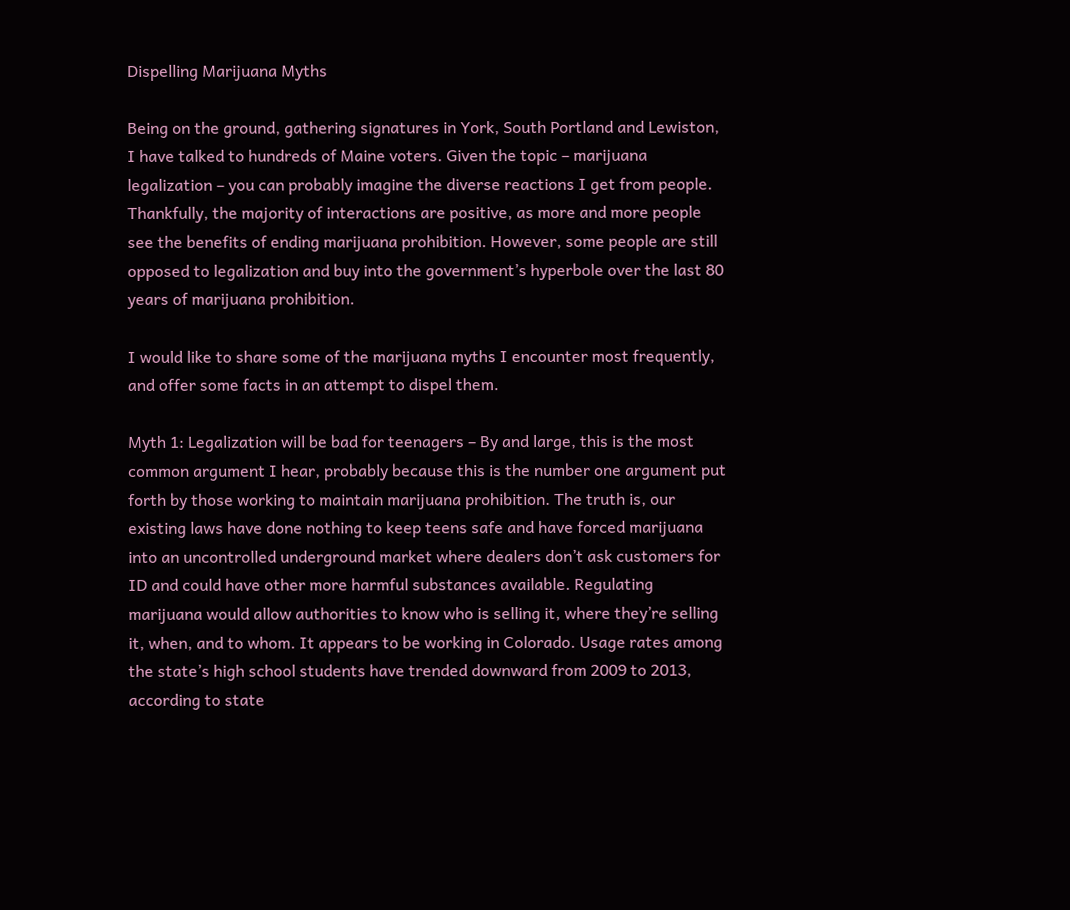Dispelling Marijuana Myths

Being on the ground, gathering signatures in York, South Portland and Lewiston, I have talked to hundreds of Maine voters. Given the topic – marijuana legalization – you can probably imagine the diverse reactions I get from people. Thankfully, the majority of interactions are positive, as more and more people see the benefits of ending marijuana prohibition. However, some people are still opposed to legalization and buy into the government’s hyperbole over the last 80 years of marijuana prohibition.

I would like to share some of the marijuana myths I encounter most frequently, and offer some facts in an attempt to dispel them.

Myth 1: Legalization will be bad for teenagers – By and large, this is the most common argument I hear, probably because this is the number one argument put forth by those working to maintain marijuana prohibition. The truth is, our existing laws have done nothing to keep teens safe and have forced marijuana into an uncontrolled underground market where dealers don’t ask customers for ID and could have other more harmful substances available. Regulating marijuana would allow authorities to know who is selling it, where they’re selling it, when, and to whom. It appears to be working in Colorado. Usage rates among the state’s high school students have trended downward from 2009 to 2013, according to state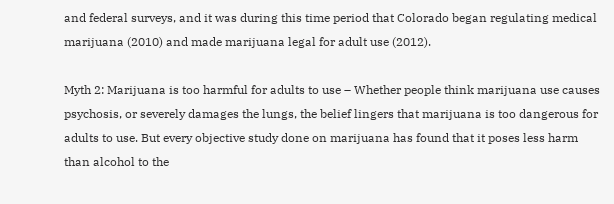and federal surveys, and it was during this time period that Colorado began regulating medical marijuana (2010) and made marijuana legal for adult use (2012).

Myth 2: Marijuana is too harmful for adults to use – Whether people think marijuana use causes psychosis, or severely damages the lungs, the belief lingers that marijuana is too dangerous for adults to use. But every objective study done on marijuana has found that it poses less harm than alcohol to the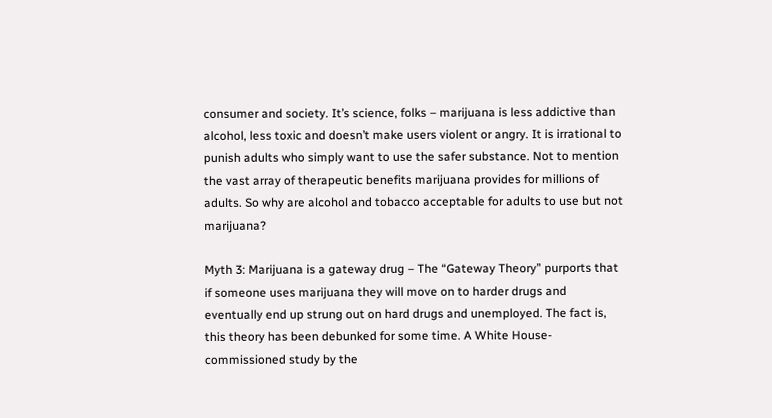consumer and society. It’s science, folks – marijuana is less addictive than alcohol, less toxic and doesn’t make users violent or angry. It is irrational to punish adults who simply want to use the safer substance. Not to mention the vast array of therapeutic benefits marijuana provides for millions of adults. So why are alcohol and tobacco acceptable for adults to use but not marijuana?

Myth 3: Marijuana is a gateway drug – The “Gateway Theory” purports that if someone uses marijuana they will move on to harder drugs and eventually end up strung out on hard drugs and unemployed. The fact is, this theory has been debunked for some time. A White House-commissioned study by the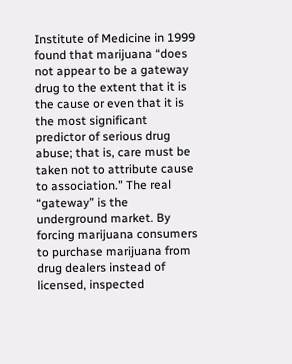Institute of Medicine in 1999 found that marijuana “does not appear to be a gateway drug to the extent that it is the cause or even that it is the most significant predictor of serious drug abuse; that is, care must be taken not to attribute cause to association.” The real “gateway” is the underground market. By forcing marijuana consumers to purchase marijuana from drug dealers instead of licensed, inspected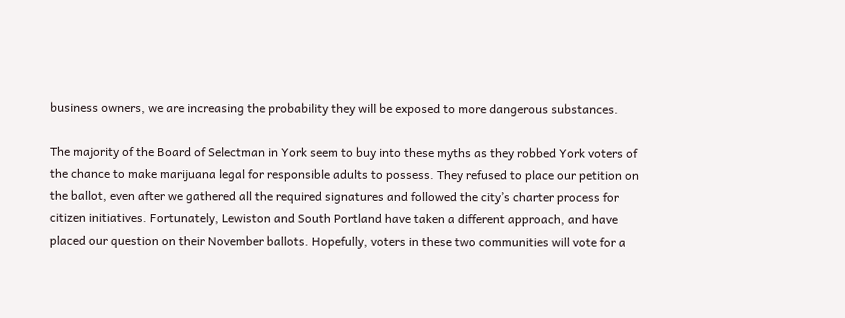business owners, we are increasing the probability they will be exposed to more dangerous substances.

The majority of the Board of Selectman in York seem to buy into these myths as they robbed York voters of the chance to make marijuana legal for responsible adults to possess. They refused to place our petition on the ballot, even after we gathered all the required signatures and followed the city’s charter process for citizen initiatives. Fortunately, Lewiston and South Portland have taken a different approach, and have placed our question on their November ballots. Hopefully, voters in these two communities will vote for a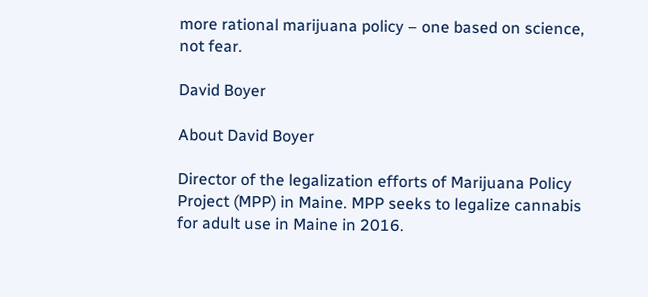more rational marijuana policy – one based on science, not fear.

David Boyer

About David Boyer

Director of the legalization efforts of Marijuana Policy Project (MPP) in Maine. MPP seeks to legalize cannabis for adult use in Maine in 2016.